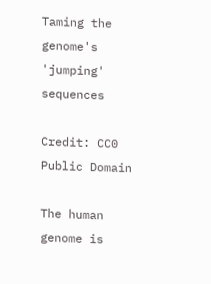Taming the genome's 'jumping' sequences

Credit: CC0 Public Domain

The human genome is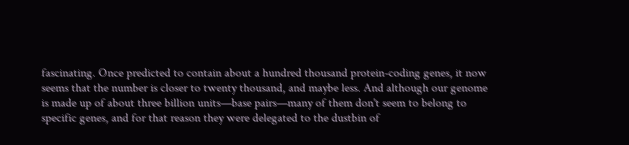fascinating. Once predicted to contain about a hundred thousand protein-coding genes, it now seems that the number is closer to twenty thousand, and maybe less. And although our genome is made up of about three billion units—base pairs—many of them don't seem to belong to specific genes, and for that reason they were delegated to the dustbin of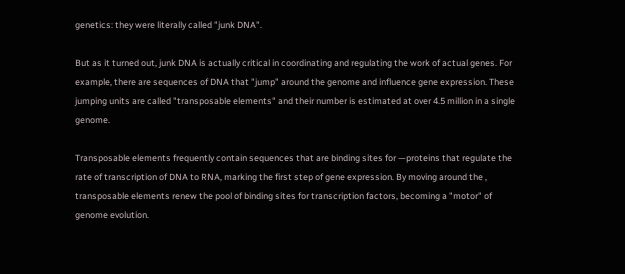genetics: they were literally called "junk DNA".

But as it turned out, junk DNA is actually critical in coordinating and regulating the work of actual genes. For example, there are sequences of DNA that "jump" around the genome and influence gene expression. These jumping units are called "transposable elements" and their number is estimated at over 4.5 million in a single genome.

Transposable elements frequently contain sequences that are binding sites for —proteins that regulate the rate of transcription of DNA to RNA, marking the first step of gene expression. By moving around the , transposable elements renew the pool of binding sites for transcription factors, becoming a "motor" of genome evolution.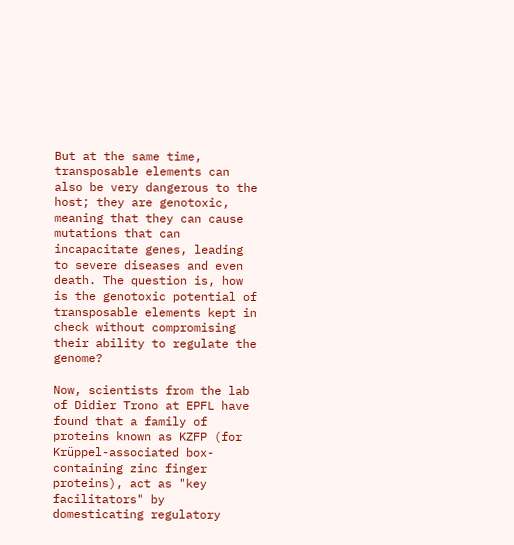But at the same time, transposable elements can also be very dangerous to the host; they are genotoxic, meaning that they can cause mutations that can incapacitate genes, leading to severe diseases and even death. The question is, how is the genotoxic potential of transposable elements kept in check without compromising their ability to regulate the genome?

Now, scientists from the lab of Didier Trono at EPFL have found that a family of proteins known as KZFP (for Krüppel-associated box-containing zinc finger proteins), act as "key facilitators" by domesticating regulatory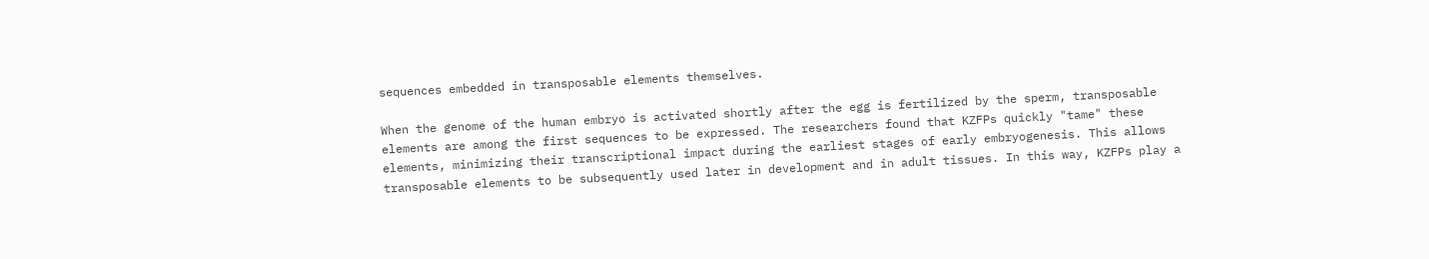sequences embedded in transposable elements themselves.

When the genome of the human embryo is activated shortly after the egg is fertilized by the sperm, transposable elements are among the first sequences to be expressed. The researchers found that KZFPs quickly "tame" these elements, minimizing their transcriptional impact during the earliest stages of early embryogenesis. This allows transposable elements to be subsequently used later in development and in adult tissues. In this way, KZFPs play a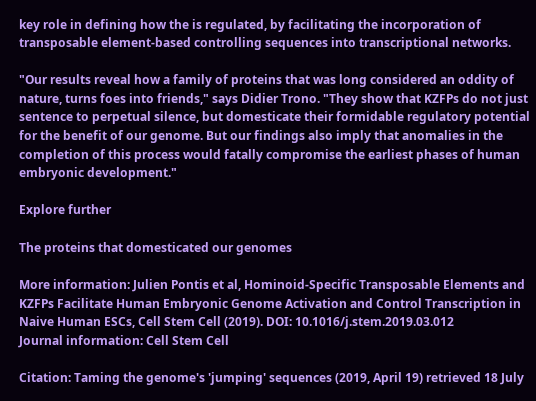key role in defining how the is regulated, by facilitating the incorporation of transposable element-based controlling sequences into transcriptional networks.

"Our results reveal how a family of proteins that was long considered an oddity of nature, turns foes into friends," says Didier Trono. "They show that KZFPs do not just sentence to perpetual silence, but domesticate their formidable regulatory potential for the benefit of our genome. But our findings also imply that anomalies in the completion of this process would fatally compromise the earliest phases of human embryonic development."

Explore further

The proteins that domesticated our genomes

More information: Julien Pontis et al, Hominoid-Specific Transposable Elements and KZFPs Facilitate Human Embryonic Genome Activation and Control Transcription in Naive Human ESCs, Cell Stem Cell (2019). DOI: 10.1016/j.stem.2019.03.012
Journal information: Cell Stem Cell

Citation: Taming the genome's 'jumping' sequences (2019, April 19) retrieved 18 July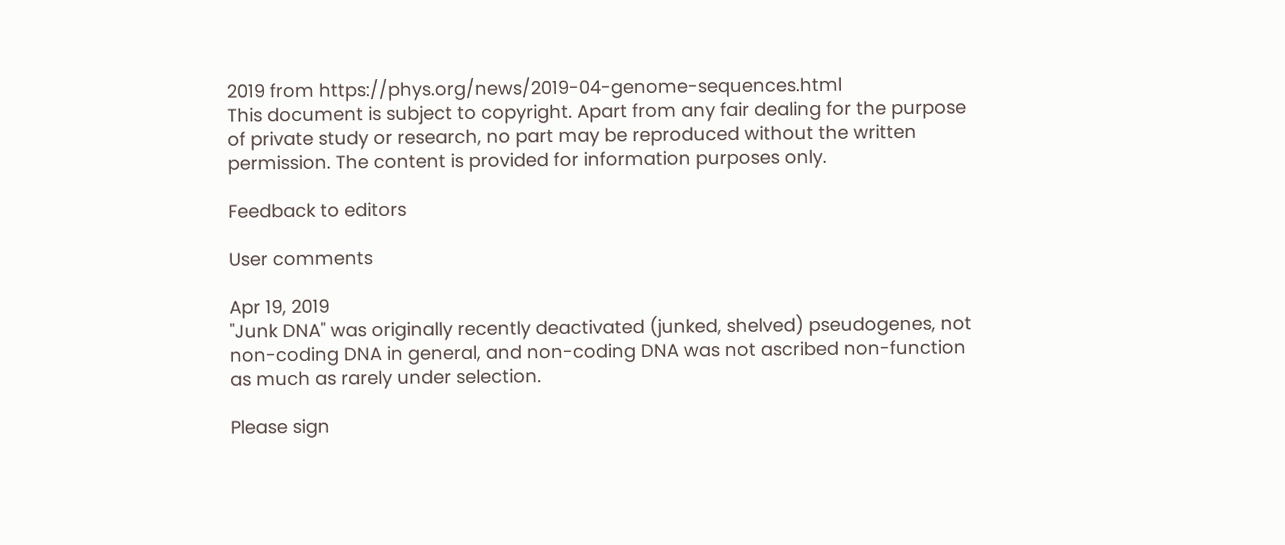2019 from https://phys.org/news/2019-04-genome-sequences.html
This document is subject to copyright. Apart from any fair dealing for the purpose of private study or research, no part may be reproduced without the written permission. The content is provided for information purposes only.

Feedback to editors

User comments

Apr 19, 2019
"Junk DNA" was originally recently deactivated (junked, shelved) pseudogenes, not non-coding DNA in general, and non-coding DNA was not ascribed non-function as much as rarely under selection.

Please sign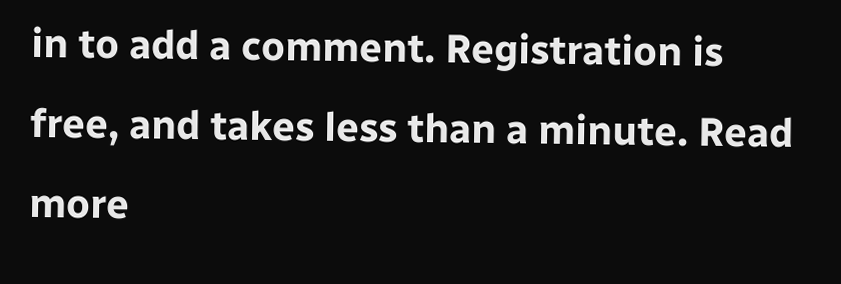in to add a comment. Registration is free, and takes less than a minute. Read more